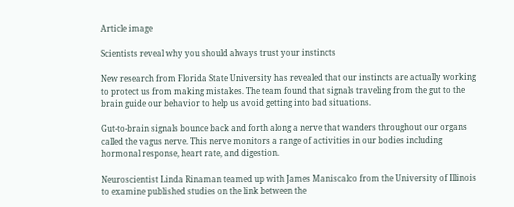Article image

Scientists reveal why you should always trust your instincts

New research from Florida State University has revealed that our instincts are actually working to protect us from making mistakes. The team found that signals traveling from the gut to the brain guide our behavior to help us avoid getting into bad situations.

Gut-to-brain signals bounce back and forth along a nerve that wanders throughout our organs called the vagus nerve. This nerve monitors a range of activities in our bodies including hormonal response, heart rate, and digestion.

Neuroscientist Linda Rinaman teamed up with James Maniscalco from the University of Illinois to examine published studies on the link between the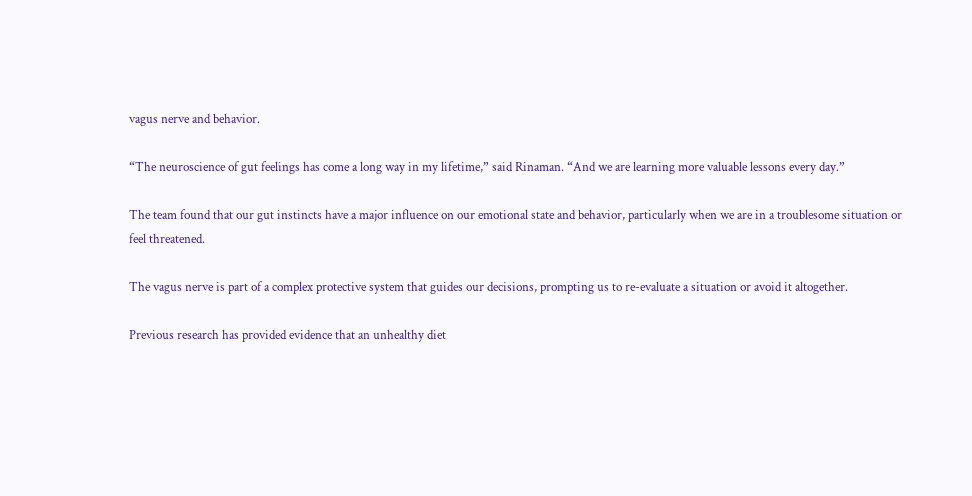vagus nerve and behavior.

“The neuroscience of gut feelings has come a long way in my lifetime,” said Rinaman. “And we are learning more valuable lessons every day.”

The team found that our gut instincts have a major influence on our emotional state and behavior, particularly when we are in a troublesome situation or feel threatened.

The vagus nerve is part of a complex protective system that guides our decisions, prompting us to re-evaluate a situation or avoid it altogether.

Previous research has provided evidence that an unhealthy diet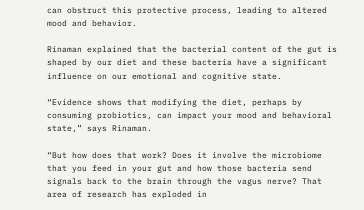can obstruct this protective process, leading to altered mood and behavior.

Rinaman explained that the bacterial content of the gut is shaped by our diet and these bacteria have a significant influence on our emotional and cognitive state.

“Evidence shows that modifying the diet, perhaps by consuming probiotics, can impact your mood and behavioral state,” says Rinaman.

“But how does that work? Does it involve the microbiome that you feed in your gut and how those bacteria send signals back to the brain through the vagus nerve? That area of research has exploded in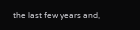the last few years and,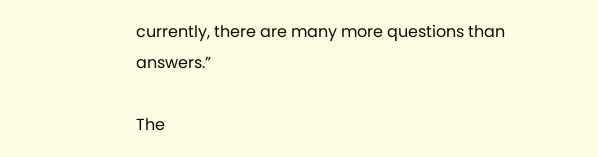currently, there are many more questions than answers.”

The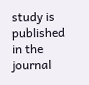study is published in the journal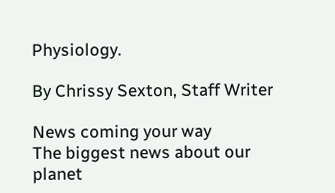Physiology.

By Chrissy Sexton, Staff Writer

News coming your way
The biggest news about our planet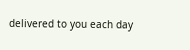delivered to you each day